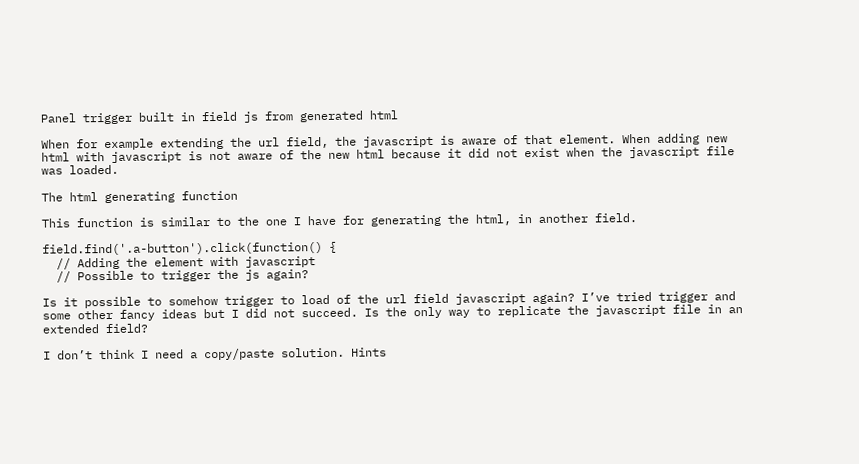Panel trigger built in field js from generated html

When for example extending the url field, the javascript is aware of that element. When adding new html with javascript is not aware of the new html because it did not exist when the javascript file was loaded.

The html generating function

This function is similar to the one I have for generating the html, in another field.

field.find('.a-button').click(function() {
  // Adding the element with javascript
  // Possible to trigger the js again?

Is it possible to somehow trigger to load of the url field javascript again? I’ve tried trigger and some other fancy ideas but I did not succeed. Is the only way to replicate the javascript file in an extended field?

I don’t think I need a copy/paste solution. Hints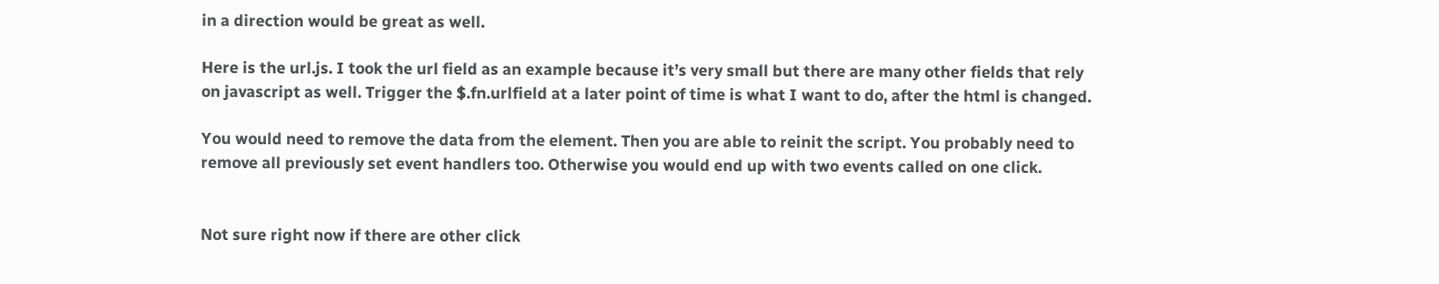in a direction would be great as well.

Here is the url.js. I took the url field as an example because it’s very small but there are many other fields that rely on javascript as well. Trigger the $.fn.urlfield at a later point of time is what I want to do, after the html is changed.

You would need to remove the data from the element. Then you are able to reinit the script. You probably need to remove all previously set event handlers too. Otherwise you would end up with two events called on one click.


Not sure right now if there are other click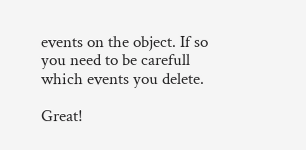events on the object. If so you need to be carefull which events you delete.

Great!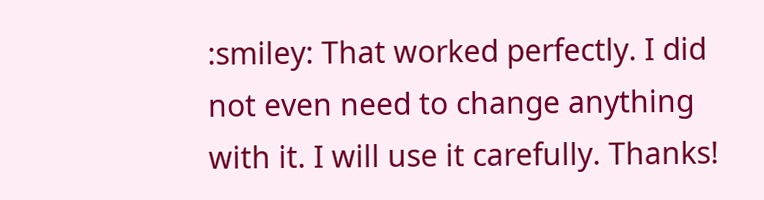:smiley: That worked perfectly. I did not even need to change anything with it. I will use it carefully. Thanks!